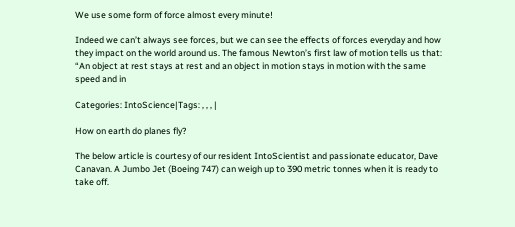We use some form of force almost every minute!

Indeed we can’t always see forces, but we can see the effects of forces everyday and how they impact on the world around us. The famous Newton’s first law of motion tells us that:  “An object at rest stays at rest and an object in motion stays in motion with the same speed and in

Categories: IntoScience|Tags: , , , |

How on earth do planes fly?

The below article is courtesy of our resident IntoScientist and passionate educator, Dave Canavan. A Jumbo Jet (Boeing 747) can weigh up to 390 metric tonnes when it is ready to take off.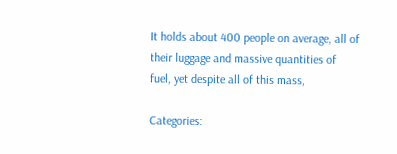It holds about 400 people on average, all of their luggage and massive quantities of fuel, yet despite all of this mass,

Categories: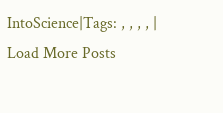IntoScience|Tags: , , , , |
Load More Posts